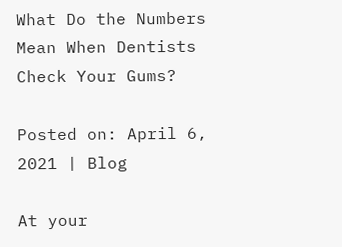What Do the Numbers Mean When Dentists Check Your Gums?

Posted on: April 6, 2021 | Blog

At your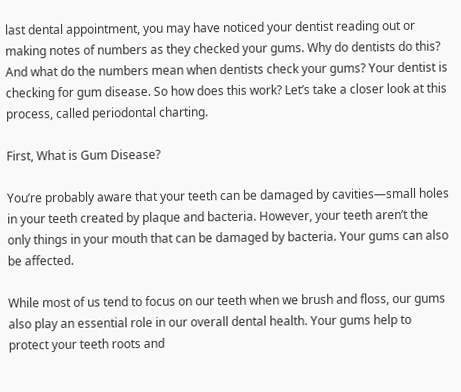last dental appointment, you may have noticed your dentist reading out or making notes of numbers as they checked your gums. Why do dentists do this? And what do the numbers mean when dentists check your gums? Your dentist is checking for gum disease. So how does this work? Let’s take a closer look at this process, called periodontal charting.

First, What is Gum Disease?

You’re probably aware that your teeth can be damaged by cavities—small holes in your teeth created by plaque and bacteria. However, your teeth aren’t the only things in your mouth that can be damaged by bacteria. Your gums can also be affected.

While most of us tend to focus on our teeth when we brush and floss, our gums also play an essential role in our overall dental health. Your gums help to protect your teeth roots and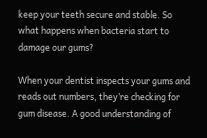keep your teeth secure and stable. So what happens when bacteria start to damage our gums?

When your dentist inspects your gums and reads out numbers, they’re checking for gum disease. A good understanding of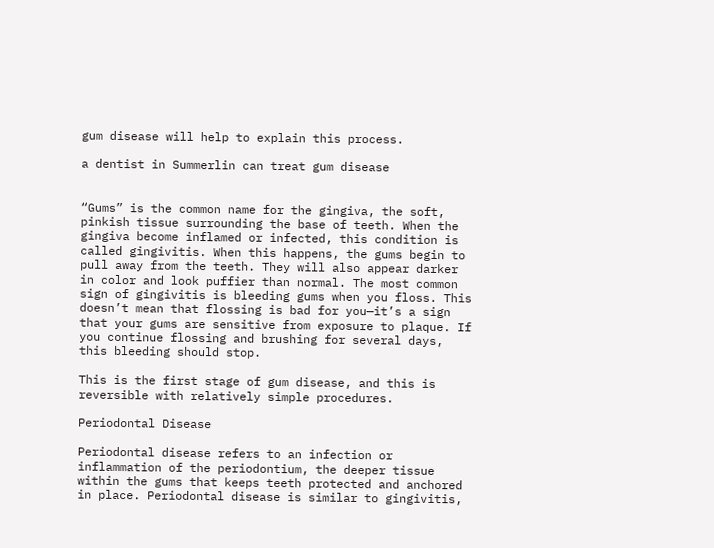gum disease will help to explain this process.

a dentist in Summerlin can treat gum disease


“Gums” is the common name for the gingiva, the soft, pinkish tissue surrounding the base of teeth. When the gingiva become inflamed or infected, this condition is called gingivitis. When this happens, the gums begin to pull away from the teeth. They will also appear darker in color and look puffier than normal. The most common sign of gingivitis is bleeding gums when you floss. This doesn’t mean that flossing is bad for you—it’s a sign that your gums are sensitive from exposure to plaque. If you continue flossing and brushing for several days, this bleeding should stop.

This is the first stage of gum disease, and this is reversible with relatively simple procedures.

Periodontal Disease

Periodontal disease refers to an infection or inflammation of the periodontium, the deeper tissue within the gums that keeps teeth protected and anchored in place. Periodontal disease is similar to gingivitis,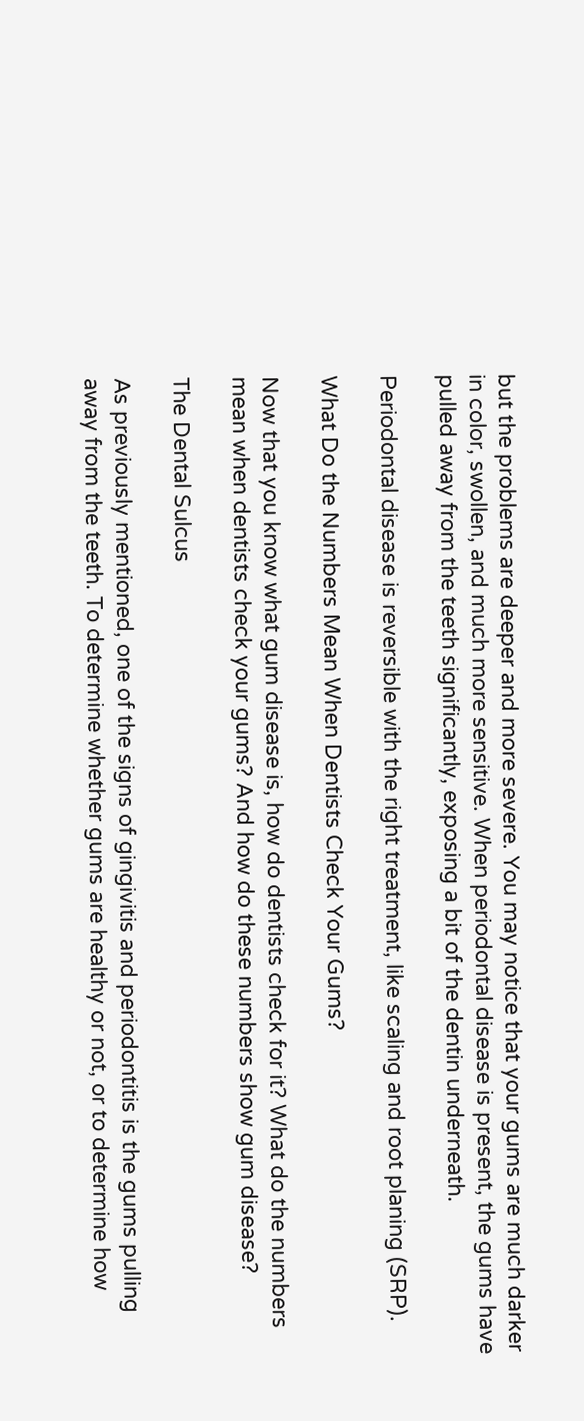but the problems are deeper and more severe. You may notice that your gums are much darker in color, swollen, and much more sensitive. When periodontal disease is present, the gums have pulled away from the teeth significantly, exposing a bit of the dentin underneath.

Periodontal disease is reversible with the right treatment, like scaling and root planing (SRP).

What Do the Numbers Mean When Dentists Check Your Gums?

Now that you know what gum disease is, how do dentists check for it? What do the numbers mean when dentists check your gums? And how do these numbers show gum disease?

The Dental Sulcus

As previously mentioned, one of the signs of gingivitis and periodontitis is the gums pulling away from the teeth. To determine whether gums are healthy or not, or to determine how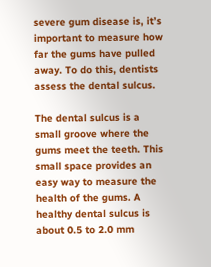severe gum disease is, it’s important to measure how far the gums have pulled away. To do this, dentists assess the dental sulcus.

The dental sulcus is a small groove where the gums meet the teeth. This small space provides an easy way to measure the health of the gums. A healthy dental sulcus is about 0.5 to 2.0 mm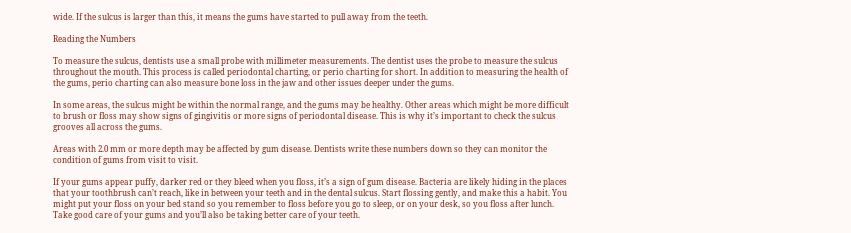wide. If the sulcus is larger than this, it means the gums have started to pull away from the teeth.

Reading the Numbers

To measure the sulcus, dentists use a small probe with millimeter measurements. The dentist uses the probe to measure the sulcus throughout the mouth. This process is called periodontal charting, or perio charting for short. In addition to measuring the health of the gums, perio charting can also measure bone loss in the jaw and other issues deeper under the gums.

In some areas, the sulcus might be within the normal range, and the gums may be healthy. Other areas which might be more difficult to brush or floss may show signs of gingivitis or more signs of periodontal disease. This is why it’s important to check the sulcus grooves all across the gums.

Areas with 2.0 mm or more depth may be affected by gum disease. Dentists write these numbers down so they can monitor the condition of gums from visit to visit.

If your gums appear puffy, darker red or they bleed when you floss, it’s a sign of gum disease. Bacteria are likely hiding in the places that your toothbrush can’t reach, like in between your teeth and in the dental sulcus. Start flossing gently, and make this a habit. You might put your floss on your bed stand so you remember to floss before you go to sleep, or on your desk, so you floss after lunch. Take good care of your gums and you’ll also be taking better care of your teeth.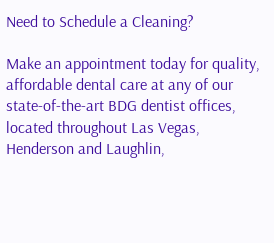Need to Schedule a Cleaning?

Make an appointment today for quality, affordable dental care at any of our state-of-the-art BDG dentist offices, located throughout Las Vegas, Henderson and Laughlin,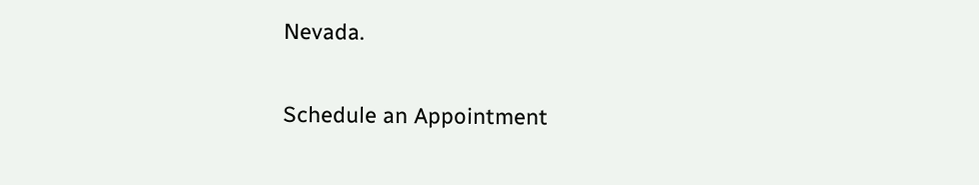Nevada.

Schedule an Appointment